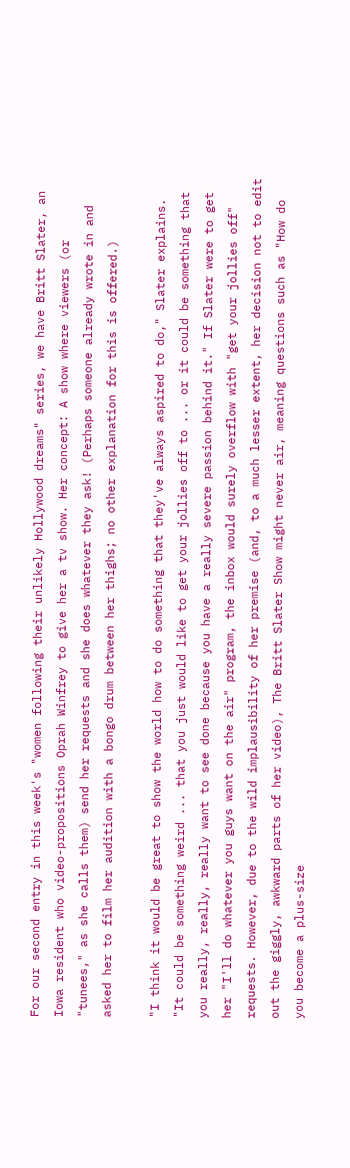For our second entry in this week's "women following their unlikely Hollywood dreams" series, we have Britt Slater, an Iowa resident who video-propositions Oprah Winfrey to give her a tv show. Her concept: A show where viewers (or "tunees," as she calls them) send her requests and she does whatever they ask! (Perhaps someone already wrote in and asked her to film her audition with a bongo drum between her thighs; no other explanation for this is offered.)

"I think it would be great to show the world how to do something that they've always aspired to do," Slater explains. "It could be something weird ... that you just would like to get your jollies off to ... or it could be something that you really, really, really want to see done because you have a really severe passion behind it." If Slater were to get her "I'll do whatever you guys want on the air" program, the inbox would surely overflow with "get your jollies off" requests. However, due to the wild implausibility of her premise (and, to a much lesser extent, her decision not to edit out the giggly, awkward parts of her video), The Britt Slater Show might never air, meaning questions such as "How do you become a plus-size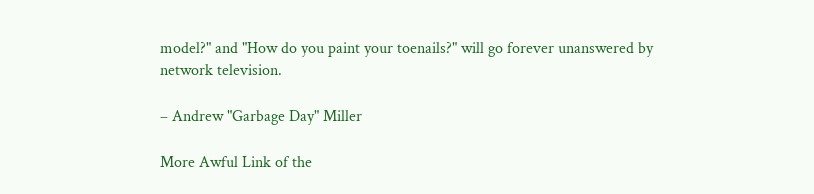model?" and "How do you paint your toenails?" will go forever unanswered by network television.

– Andrew "Garbage Day" Miller

More Awful Link of the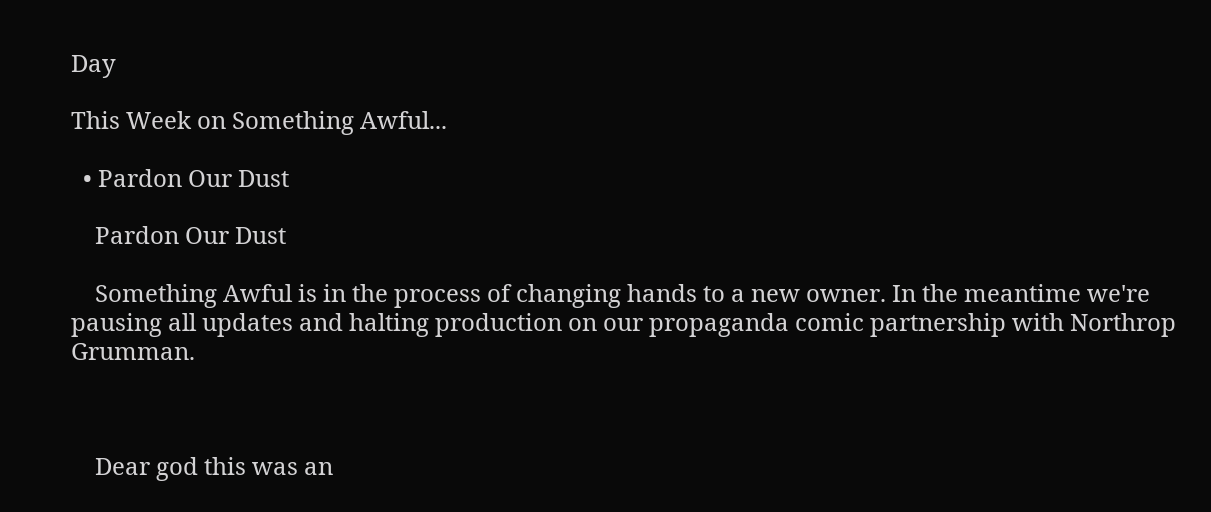Day

This Week on Something Awful...

  • Pardon Our Dust

    Pardon Our Dust

    Something Awful is in the process of changing hands to a new owner. In the meantime we're pausing all updates and halting production on our propaganda comic partnership with Northrop Grumman.



    Dear god this was an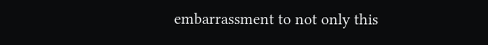embarrassment to not only this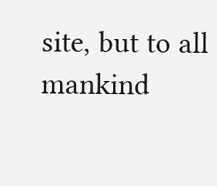site, but to all mankind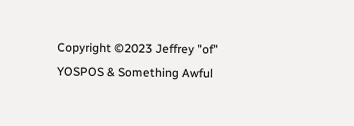Copyright ©2023 Jeffrey "of" YOSPOS & Something Awful